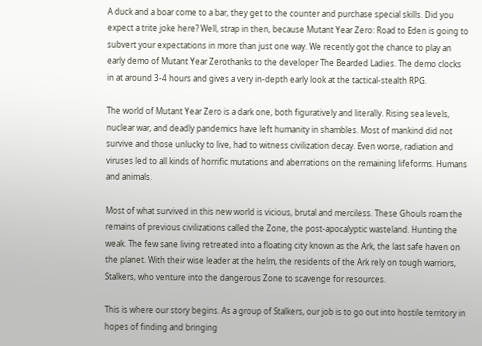A duck and a boar come to a bar, they get to the counter and purchase special skills. Did you expect a trite joke here? Well, strap in then, because Mutant Year Zero: Road to Eden is going to subvert your expectations in more than just one way. We recently got the chance to play an early demo of Mutant Year Zerothanks to the developer The Bearded Ladies. The demo clocks in at around 3-4 hours and gives a very in-depth early look at the tactical-stealth RPG.

The world of Mutant Year Zero is a dark one, both figuratively and literally. Rising sea levels, nuclear war, and deadly pandemics have left humanity in shambles. Most of mankind did not survive and those unlucky to live, had to witness civilization decay. Even worse, radiation and viruses led to all kinds of horrific mutations and aberrations on the remaining lifeforms. Humans and animals.

Most of what survived in this new world is vicious, brutal and merciless. These Ghouls roam the remains of previous civilizations called the Zone, the post-apocalyptic wasteland. Hunting the weak. The few sane living retreated into a floating city known as the Ark, the last safe haven on the planet. With their wise leader at the helm, the residents of the Ark rely on tough warriors, Stalkers, who venture into the dangerous Zone to scavenge for resources.

This is where our story begins. As a group of Stalkers, our job is to go out into hostile territory in hopes of finding and bringing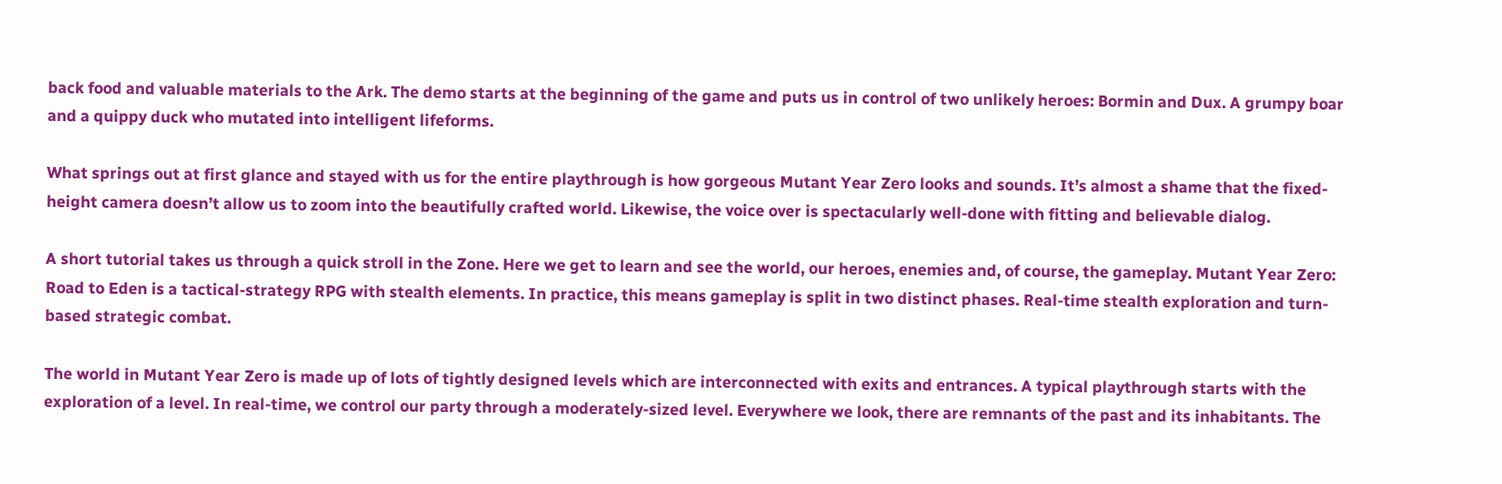back food and valuable materials to the Ark. The demo starts at the beginning of the game and puts us in control of two unlikely heroes: Bormin and Dux. A grumpy boar and a quippy duck who mutated into intelligent lifeforms.

What springs out at first glance and stayed with us for the entire playthrough is how gorgeous Mutant Year Zero looks and sounds. It’s almost a shame that the fixed-height camera doesn’t allow us to zoom into the beautifully crafted world. Likewise, the voice over is spectacularly well-done with fitting and believable dialog.

A short tutorial takes us through a quick stroll in the Zone. Here we get to learn and see the world, our heroes, enemies and, of course, the gameplay. Mutant Year Zero: Road to Eden is a tactical-strategy RPG with stealth elements. In practice, this means gameplay is split in two distinct phases. Real-time stealth exploration and turn-based strategic combat.

The world in Mutant Year Zero is made up of lots of tightly designed levels which are interconnected with exits and entrances. A typical playthrough starts with the exploration of a level. In real-time, we control our party through a moderately-sized level. Everywhere we look, there are remnants of the past and its inhabitants. The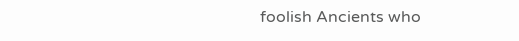foolish Ancients who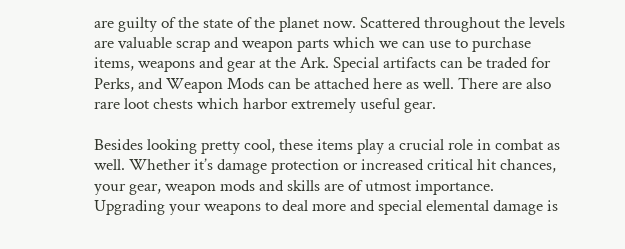are guilty of the state of the planet now. Scattered throughout the levels are valuable scrap and weapon parts which we can use to purchase items, weapons and gear at the Ark. Special artifacts can be traded for Perks, and Weapon Mods can be attached here as well. There are also rare loot chests which harbor extremely useful gear.

Besides looking pretty cool, these items play a crucial role in combat as well. Whether it’s damage protection or increased critical hit chances, your gear, weapon mods and skills are of utmost importance. Upgrading your weapons to deal more and special elemental damage is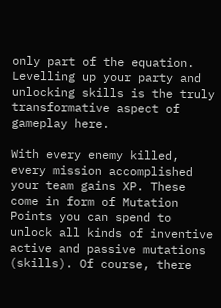only part of the equation. Levelling up your party and unlocking skills is the truly transformative aspect of gameplay here.

With every enemy killed, every mission accomplished your team gains XP. These come in form of Mutation Points you can spend to unlock all kinds of inventive active and passive mutations (skills). Of course, there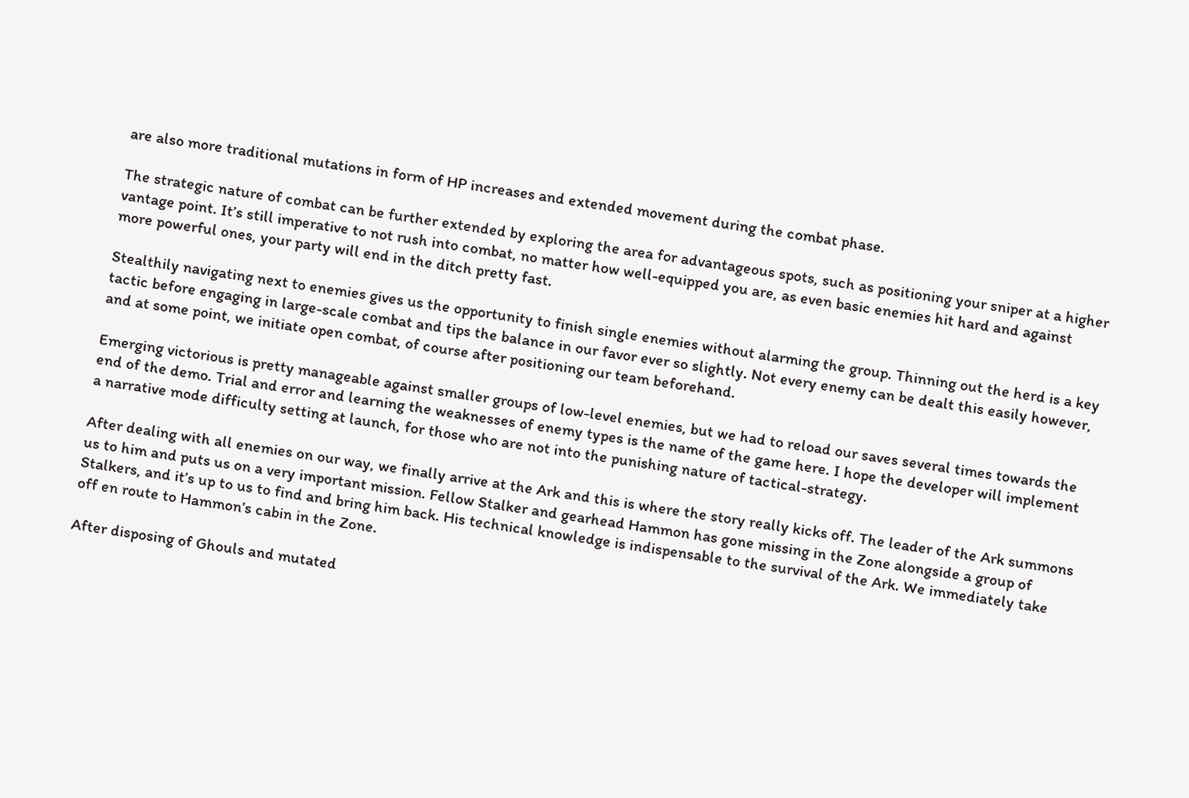are also more traditional mutations in form of HP increases and extended movement during the combat phase.

The strategic nature of combat can be further extended by exploring the area for advantageous spots, such as positioning your sniper at a higher vantage point. It’s still imperative to not rush into combat, no matter how well-equipped you are, as even basic enemies hit hard and against more powerful ones, your party will end in the ditch pretty fast.

Stealthily navigating next to enemies gives us the opportunity to finish single enemies without alarming the group. Thinning out the herd is a key tactic before engaging in large-scale combat and tips the balance in our favor ever so slightly. Not every enemy can be dealt this easily however, and at some point, we initiate open combat, of course after positioning our team beforehand.

Emerging victorious is pretty manageable against smaller groups of low-level enemies, but we had to reload our saves several times towards the end of the demo. Trial and error and learning the weaknesses of enemy types is the name of the game here. I hope the developer will implement a narrative mode difficulty setting at launch, for those who are not into the punishing nature of tactical-strategy.

After dealing with all enemies on our way, we finally arrive at the Ark and this is where the story really kicks off. The leader of the Ark summons us to him and puts us on a very important mission. Fellow Stalker and gearhead Hammon has gone missing in the Zone alongside a group of Stalkers, and it’s up to us to find and bring him back. His technical knowledge is indispensable to the survival of the Ark. We immediately take off en route to Hammon’s cabin in the Zone.

After disposing of Ghouls and mutated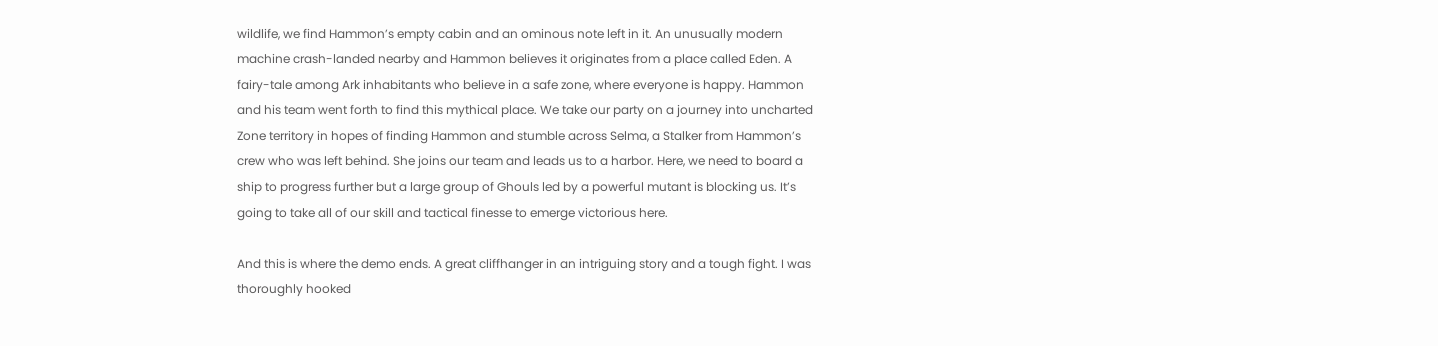wildlife, we find Hammon’s empty cabin and an ominous note left in it. An unusually modern machine crash-landed nearby and Hammon believes it originates from a place called Eden. A fairy-tale among Ark inhabitants who believe in a safe zone, where everyone is happy. Hammon and his team went forth to find this mythical place. We take our party on a journey into uncharted Zone territory in hopes of finding Hammon and stumble across Selma, a Stalker from Hammon’s crew who was left behind. She joins our team and leads us to a harbor. Here, we need to board a ship to progress further but a large group of Ghouls led by a powerful mutant is blocking us. It’s going to take all of our skill and tactical finesse to emerge victorious here.

And this is where the demo ends. A great cliffhanger in an intriguing story and a tough fight. I was thoroughly hooked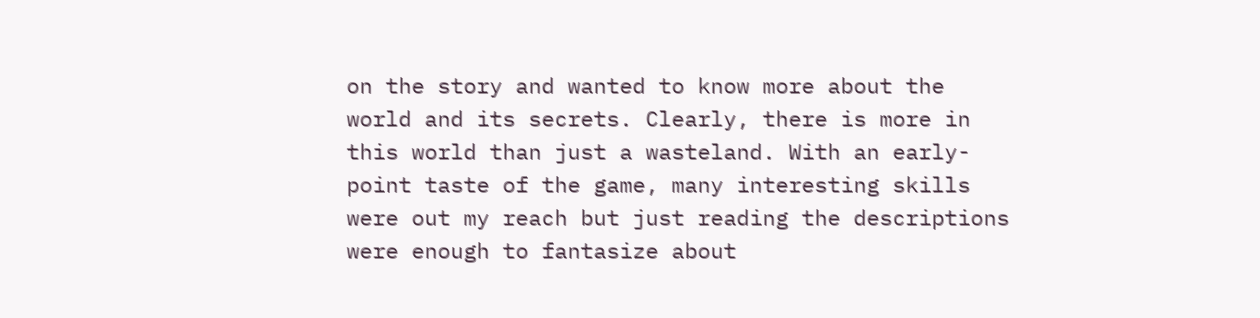on the story and wanted to know more about the world and its secrets. Clearly, there is more in this world than just a wasteland. With an early-point taste of the game, many interesting skills were out my reach but just reading the descriptions were enough to fantasize about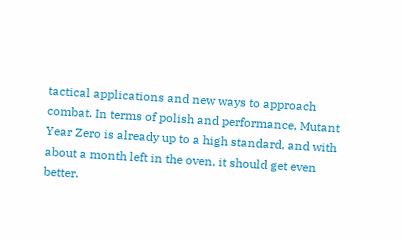tactical applications and new ways to approach combat. In terms of polish and performance, Mutant Year Zero is already up to a high standard, and with about a month left in the oven, it should get even better.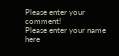Please enter your comment!
Please enter your name here